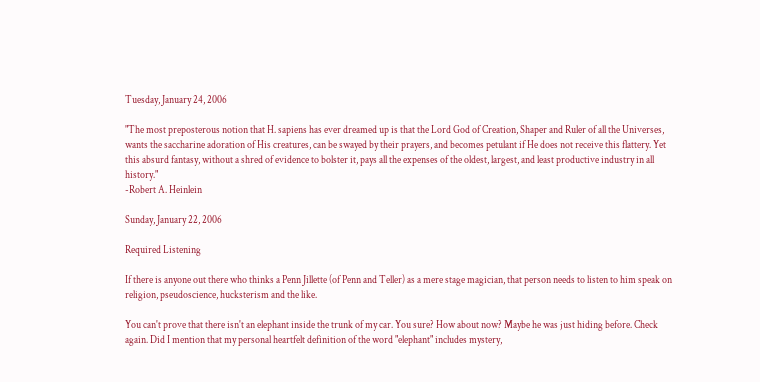Tuesday, January 24, 2006

"The most preposterous notion that H. sapiens has ever dreamed up is that the Lord God of Creation, Shaper and Ruler of all the Universes, wants the saccharine adoration of His creatures, can be swayed by their prayers, and becomes petulant if He does not receive this flattery. Yet this absurd fantasy, without a shred of evidence to bolster it, pays all the expenses of the oldest, largest, and least productive industry in all history."
-Robert A. Heinlein

Sunday, January 22, 2006

Required Listening

If there is anyone out there who thinks a Penn Jillette (of Penn and Teller) as a mere stage magician, that person needs to listen to him speak on religion, pseudoscience, hucksterism and the like.

You can't prove that there isn't an elephant inside the trunk of my car. You sure? How about now? Maybe he was just hiding before. Check again. Did I mention that my personal heartfelt definition of the word "elephant" includes mystery,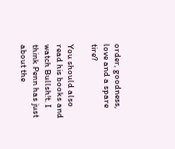order, goodness, love and a spare tire?

You should also read his books and watch Bullsh!t. I think Penn has just about the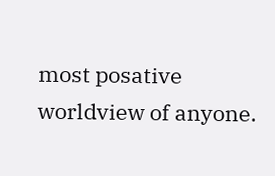most posative worldview of anyone.